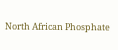North African Phosphate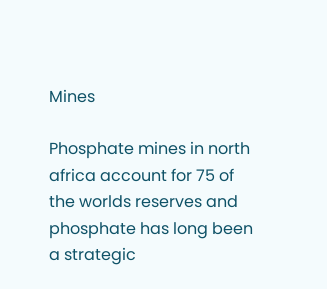Mines

Phosphate mines in north africa account for 75 of the worlds reserves and phosphate has long been a strategic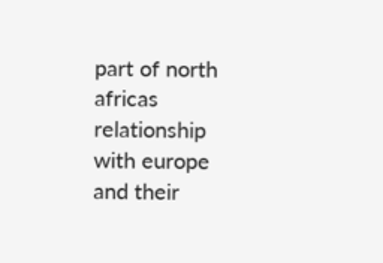part of north africas relationship with europe and their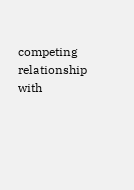competing relationship with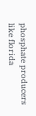phosphate producers like florida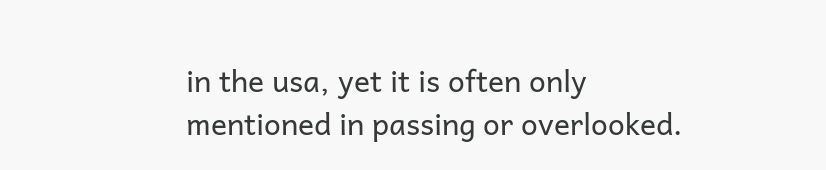in the usa, yet it is often only mentioned in passing or overlooked.